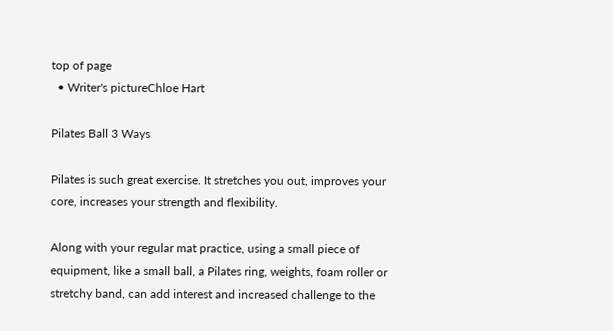top of page
  • Writer's pictureChloe Hart

Pilates Ball 3 Ways

Pilates is such great exercise. It stretches you out, improves your core, increases your strength and flexibility.

Along with your regular mat practice, using a small piece of equipment, like a small ball, a Pilates ring, weights, foam roller or stretchy band, can add interest and increased challenge to the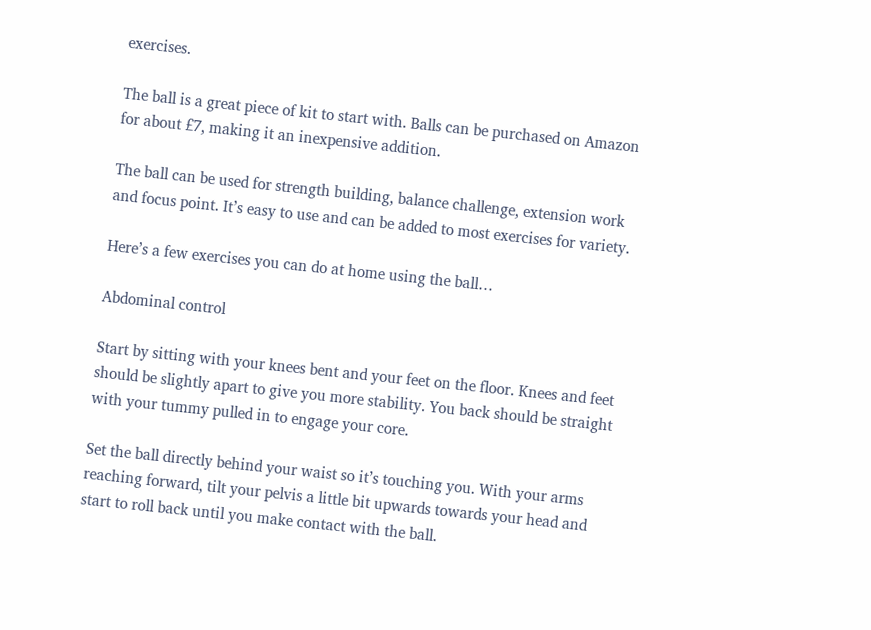exercises.

The ball is a great piece of kit to start with. Balls can be purchased on Amazon for about £7, making it an inexpensive addition.

The ball can be used for strength building, balance challenge, extension work and focus point. It’s easy to use and can be added to most exercises for variety.

Here’s a few exercises you can do at home using the ball…

Abdominal control

Start by sitting with your knees bent and your feet on the floor. Knees and feet should be slightly apart to give you more stability. You back should be straight with your tummy pulled in to engage your core.

Set the ball directly behind your waist so it’s touching you. With your arms reaching forward, tilt your pelvis a little bit upwards towards your head and start to roll back until you make contact with the ball.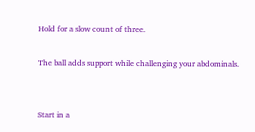Hold for a slow count of three.

The ball adds support while challenging your abdominals.


Start in a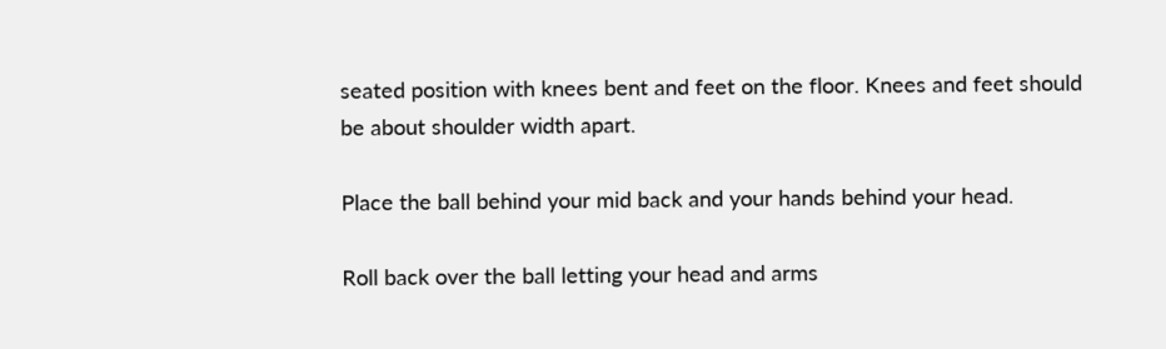seated position with knees bent and feet on the floor. Knees and feet should be about shoulder width apart.

Place the ball behind your mid back and your hands behind your head.

Roll back over the ball letting your head and arms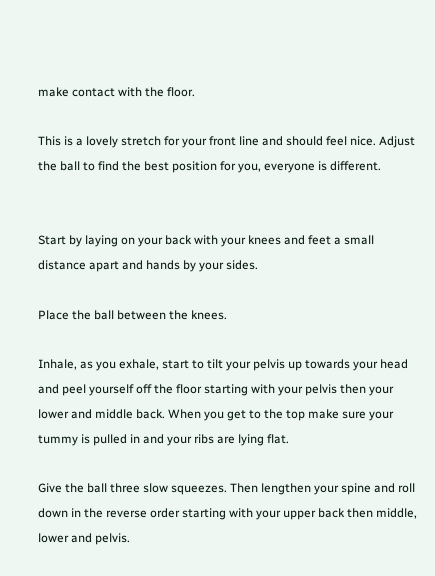make contact with the floor.

This is a lovely stretch for your front line and should feel nice. Adjust the ball to find the best position for you, everyone is different.


Start by laying on your back with your knees and feet a small distance apart and hands by your sides.

Place the ball between the knees.

Inhale, as you exhale, start to tilt your pelvis up towards your head and peel yourself off the floor starting with your pelvis then your lower and middle back. When you get to the top make sure your tummy is pulled in and your ribs are lying flat.

Give the ball three slow squeezes. Then lengthen your spine and roll down in the reverse order starting with your upper back then middle, lower and pelvis.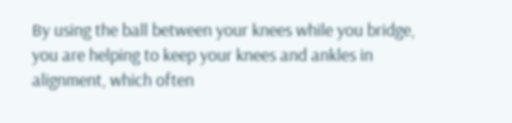By using the ball between your knees while you bridge, you are helping to keep your knees and ankles in alignment, which often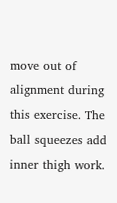move out of alignment during this exercise. The ball squeezes add inner thigh work.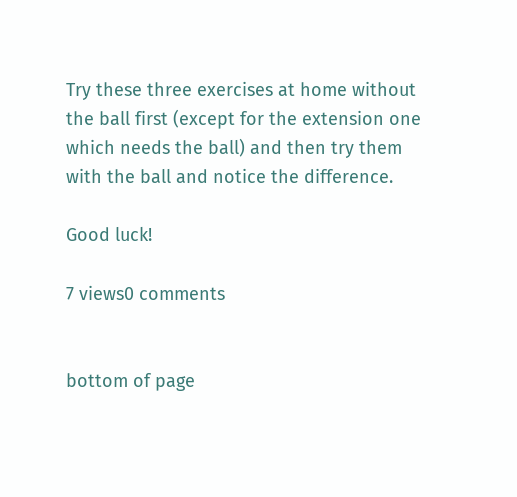Try these three exercises at home without the ball first (except for the extension one which needs the ball) and then try them with the ball and notice the difference.

Good luck!

7 views0 comments


bottom of page